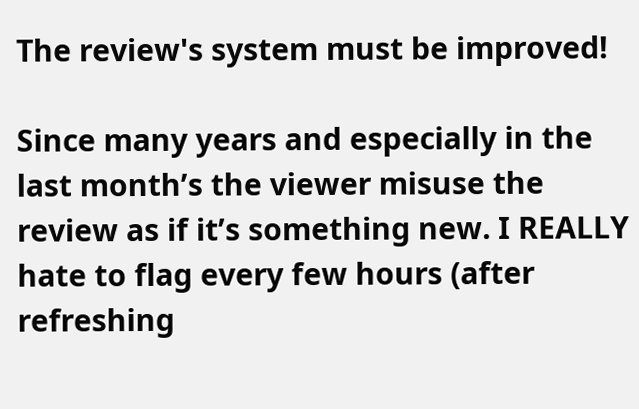The review's system must be improved!

Since many years and especially in the last month’s the viewer misuse the review as if it’s something new. I REALLY hate to flag every few hours (after refreshing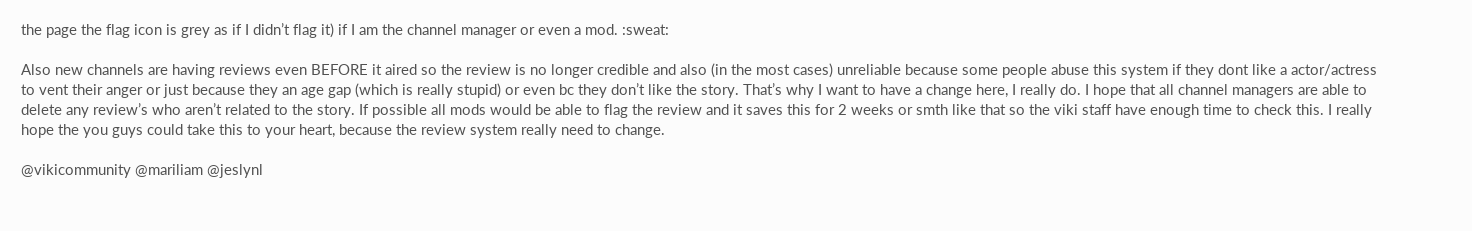the page the flag icon is grey as if I didn’t flag it) if I am the channel manager or even a mod. :sweat:

Also new channels are having reviews even BEFORE it aired so the review is no longer credible and also (in the most cases) unreliable because some people abuse this system if they dont like a actor/actress to vent their anger or just because they an age gap (which is really stupid) or even bc they don’t like the story. That’s why I want to have a change here, I really do. I hope that all channel managers are able to delete any review’s who aren’t related to the story. If possible all mods would be able to flag the review and it saves this for 2 weeks or smth like that so the viki staff have enough time to check this. I really hope the you guys could take this to your heart, because the review system really need to change.

@vikicommunity @mariliam @jeslynl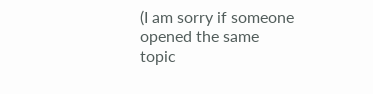(I am sorry if someone opened the same topic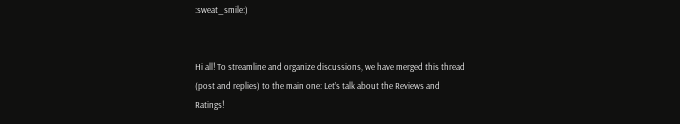:sweat_smile:)


Hi all! To streamline and organize discussions, we have merged this thread (post and replies) to the main one: Let’s talk about the Reviews and Ratings!